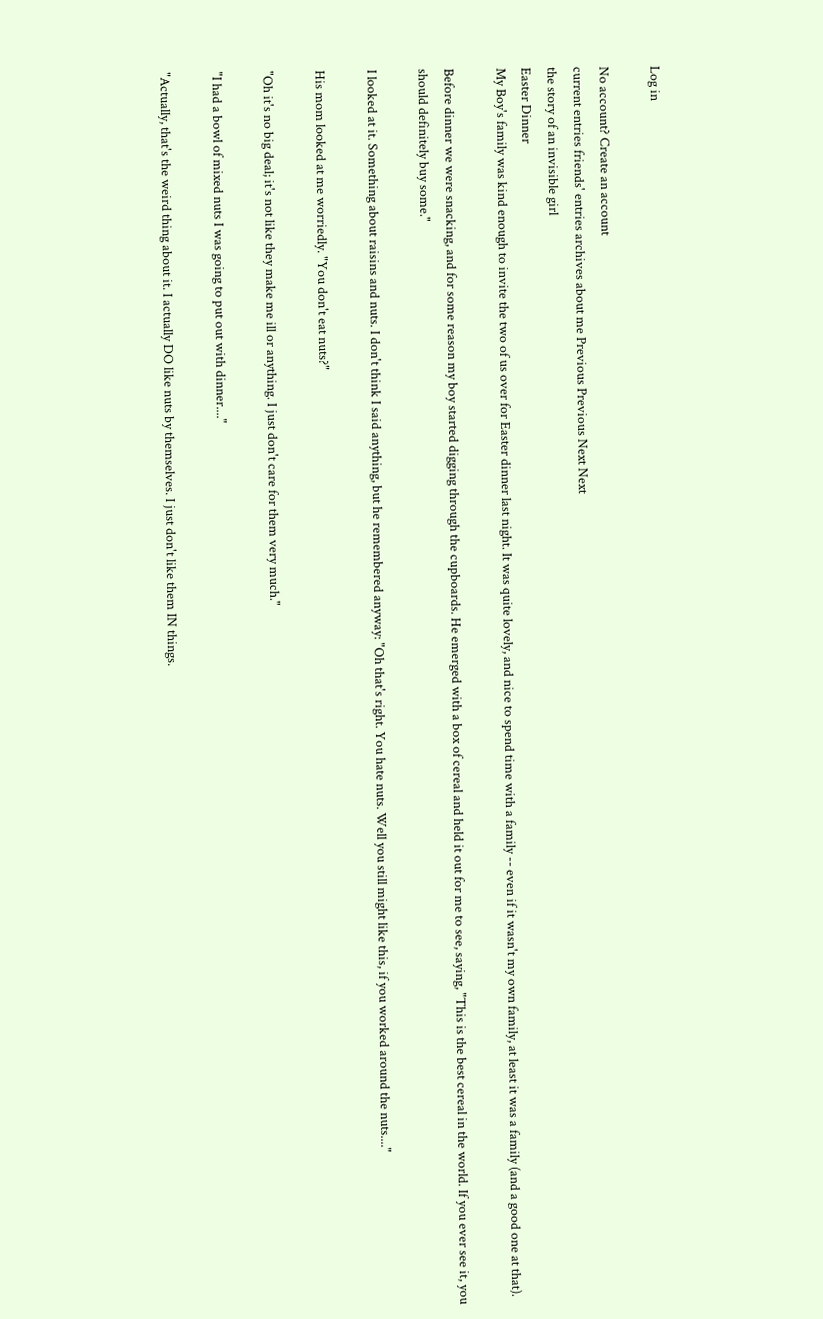Log in

No account? Create an account
current entries friends' entries archives about me Previous Previous Next Next
the story of an invisible girl
Easter Dinner
My Boy's family was kind enough to invite the two of us over for Easter dinner last night. It was quite lovely, and nice to spend time with a family -- even if it wasn't my own family, at least it was a family (and a good one at that).

Before dinner we were snacking, and for some reason my boy started digging through the cupboards. He emerged with a box of cereal and held it out for me to see, saying, "This is the best cereal in the world. If you ever see it, you should definitely buy some."

I looked at it. Something about raisins and nuts. I don't think I said anything, but he remembered anyway: "Oh that's right. You hate nuts. Well you still might like this, if you worked around the nuts...."

His mom looked at me worriedly. "You don't eat nuts?"

"Oh it's no big deal; it's not like they make me ill or anything. I just don't care for them very much."

"I had a bowl of mixed nuts I was going to put out with dinner...."

"Actually, that's the weird thing about it. I actually DO like nuts by themselves. I just don't like them IN things.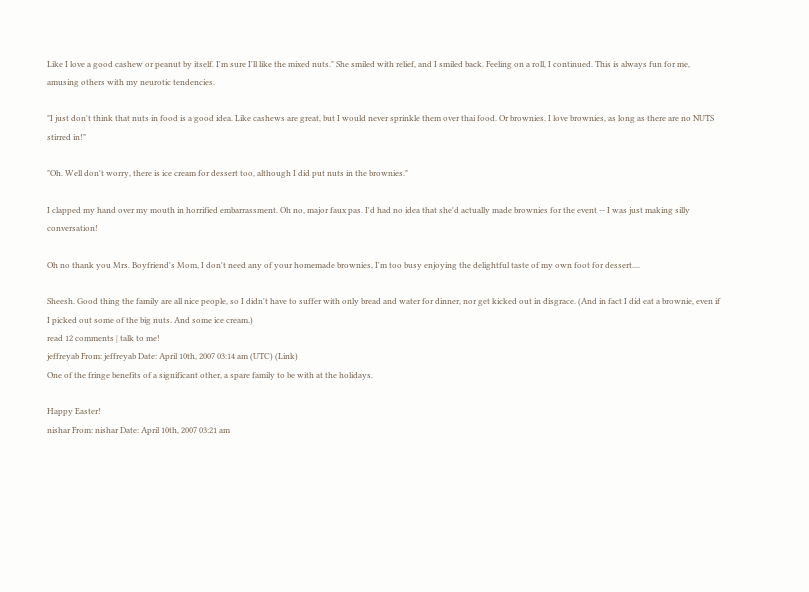Like I love a good cashew or peanut by itself. I'm sure I'll like the mixed nuts." She smiled with relief, and I smiled back. Feeling on a roll, I continued. This is always fun for me, amusing others with my neurotic tendencies.

"I just don't think that nuts in food is a good idea. Like cashews are great, but I would never sprinkle them over thai food. Or brownies. I love brownies, as long as there are no NUTS stirred in!"

"Oh. Well don't worry, there is ice cream for dessert too, although I did put nuts in the brownies."

I clapped my hand over my mouth in horrified embarrassment. Oh no, major faux pas. I'd had no idea that she'd actually made brownies for the event -- I was just making silly conversation!

Oh no thank you Mrs. Boyfriend's Mom, I don't need any of your homemade brownies, I'm too busy enjoying the delightful taste of my own foot for dessert....

Sheesh. Good thing the family are all nice people, so I didn't have to suffer with only bread and water for dinner, nor get kicked out in disgrace. (And in fact I did eat a brownie, even if I picked out some of the big nuts. And some ice cream.)
read 12 comments | talk to me!
jeffreyab From: jeffreyab Date: April 10th, 2007 03:14 am (UTC) (Link)
One of the fringe benefits of a significant other, a spare family to be with at the holidays.

Happy Easter!
nishar From: nishar Date: April 10th, 2007 03:21 am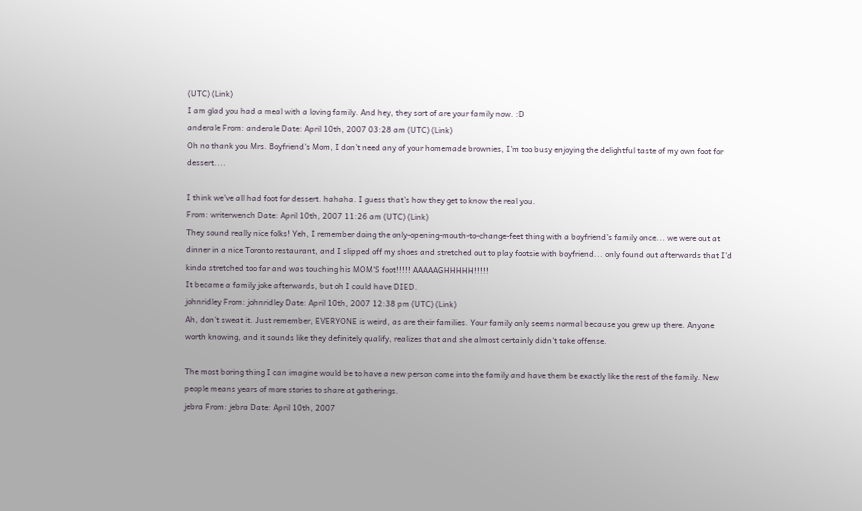(UTC) (Link)
I am glad you had a meal with a loving family. And hey, they sort of are your family now. :D
anderale From: anderale Date: April 10th, 2007 03:28 am (UTC) (Link)
Oh no thank you Mrs. Boyfriend's Mom, I don't need any of your homemade brownies, I'm too busy enjoying the delightful taste of my own foot for dessert....

I think we've all had foot for dessert. hahaha. I guess that's how they get to know the real you.
From: writerwench Date: April 10th, 2007 11:26 am (UTC) (Link)
They sound really nice folks! Yeh, I remember doing the only-opening-mouth-to-change-feet thing with a boyfriend's family once... we were out at dinner in a nice Toronto restaurant, and I slipped off my shoes and stretched out to play footsie with boyfriend... only found out afterwards that I'd kinda stretched too far and was touching his MOM'S foot!!!!! AAAAAGHHHHH!!!!!
It became a family joke afterwards, but oh I could have DIED.
johnridley From: johnridley Date: April 10th, 2007 12:38 pm (UTC) (Link)
Ah, don't sweat it. Just remember, EVERYONE is weird, as are their families. Your family only seems normal because you grew up there. Anyone worth knowing, and it sounds like they definitely qualify, realizes that and she almost certainly didn't take offense.

The most boring thing I can imagine would be to have a new person come into the family and have them be exactly like the rest of the family. New people means years of more stories to share at gatherings.
jebra From: jebra Date: April 10th, 2007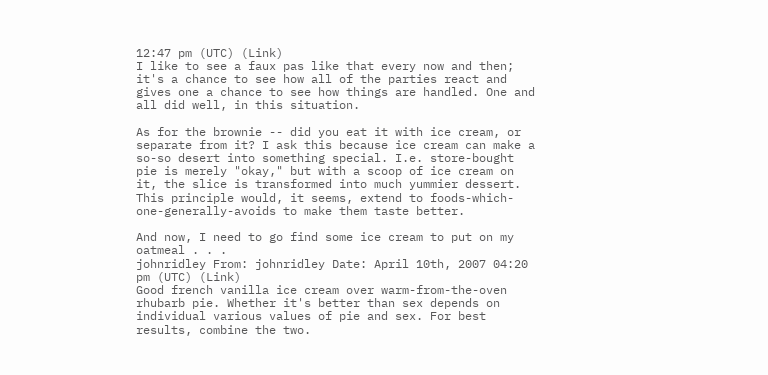12:47 pm (UTC) (Link)
I like to see a faux pas like that every now and then; it's a chance to see how all of the parties react and gives one a chance to see how things are handled. One and all did well, in this situation.

As for the brownie -- did you eat it with ice cream, or separate from it? I ask this because ice cream can make a so-so desert into something special. I.e. store-bought pie is merely "okay," but with a scoop of ice cream on it, the slice is transformed into much yummier dessert. This principle would, it seems, extend to foods-which-one-generally-avoids to make them taste better.

And now, I need to go find some ice cream to put on my oatmeal . . .
johnridley From: johnridley Date: April 10th, 2007 04:20 pm (UTC) (Link)
Good french vanilla ice cream over warm-from-the-oven rhubarb pie. Whether it's better than sex depends on individual various values of pie and sex. For best results, combine the two.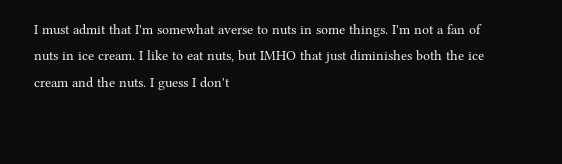I must admit that I'm somewhat averse to nuts in some things. I'm not a fan of nuts in ice cream. I like to eat nuts, but IMHO that just diminishes both the ice cream and the nuts. I guess I don't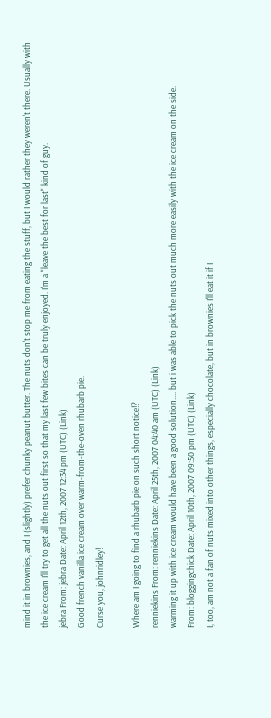mind it in brownies, and I (slightly) prefer chunky peanut butter. The nuts don't stop me from eating the stuff, but I would rather they weren't there. Usually with the ice cream I'll try to get all the nuts out first so that my last few bites can be truly enjoyed. I'm a "leave the best for last" kind of guy.
jebra From: jebra Date: April 12th, 2007 12:34 pm (UTC) (Link)
Good french vanilla ice cream over warm-from-the-oven rhubarb pie.
Curse you, johnridley!

Where am I going to find a rhubarb pie on such short notice!?
renniekins From: renniekins Date: April 25th, 2007 04:40 am (UTC) (Link)
warming it up with ice cream would have been a good solution.... but i was able to pick the nuts out much more easily with the ice cream on the side.
From: bloggingchick Date: April 10th, 2007 09:50 pm (UTC) (Link)
I, too, am not a fan of nuts mixed into other things, especially chocolate, but in brownies I'll eat it if I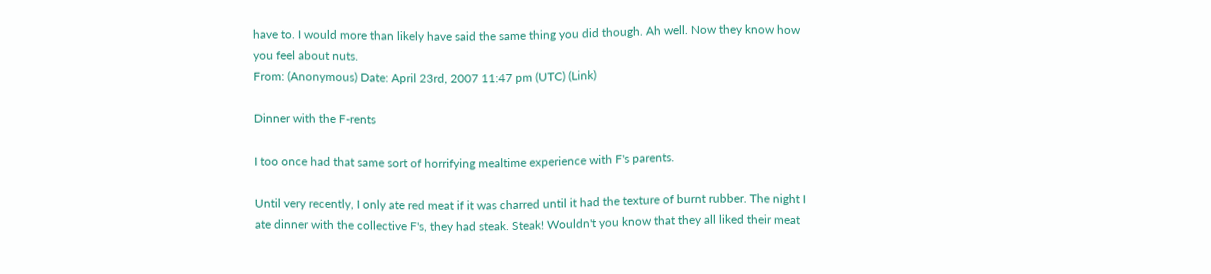have to. I would more than likely have said the same thing you did though. Ah well. Now they know how you feel about nuts.
From: (Anonymous) Date: April 23rd, 2007 11:47 pm (UTC) (Link)

Dinner with the F-rents

I too once had that same sort of horrifying mealtime experience with F's parents.

Until very recently, I only ate red meat if it was charred until it had the texture of burnt rubber. The night I ate dinner with the collective F's, they had steak. Steak! Wouldn't you know that they all liked their meat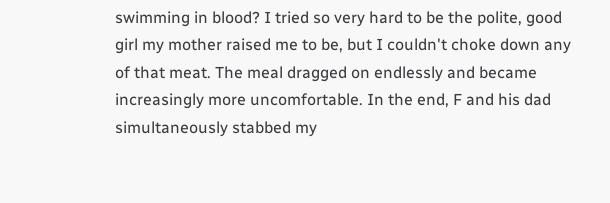swimming in blood? I tried so very hard to be the polite, good girl my mother raised me to be, but I couldn't choke down any of that meat. The meal dragged on endlessly and became increasingly more uncomfortable. In the end, F and his dad simultaneously stabbed my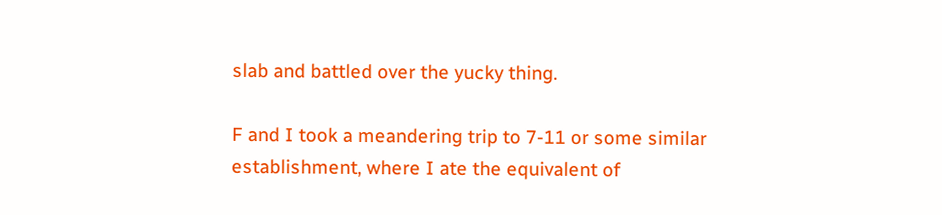slab and battled over the yucky thing.

F and I took a meandering trip to 7-11 or some similar establishment, where I ate the equivalent of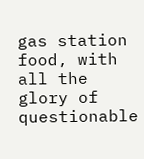gas station food, with all the glory of questionable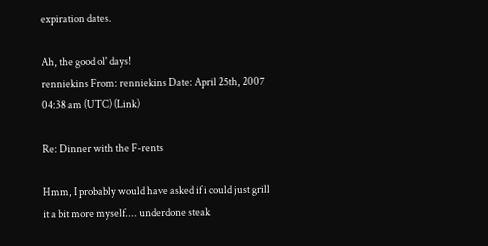expiration dates.

Ah, the good ol' days!
renniekins From: renniekins Date: April 25th, 2007 04:38 am (UTC) (Link)

Re: Dinner with the F-rents

Hmm, I probably would have asked if i could just grill it a bit more myself.... underdone steak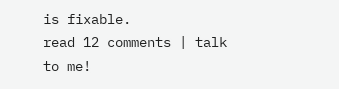is fixable.
read 12 comments | talk to me!